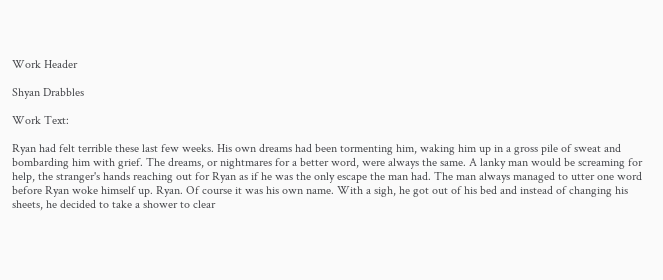Work Header

Shyan Drabbles

Work Text:

Ryan had felt terrible these last few weeks. His own dreams had been tormenting him, waking him up in a gross pile of sweat and bombarding him with grief. The dreams, or nightmares for a better word, were always the same. A lanky man would be screaming for help, the stranger's hands reaching out for Ryan as if he was the only escape the man had. The man always managed to utter one word before Ryan woke himself up. Ryan. Of course it was his own name. With a sigh, he got out of his bed and instead of changing his sheets, he decided to take a shower to clear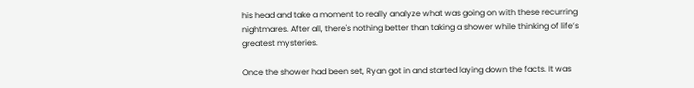his head and take a moment to really analyze what was going on with these recurring nightmares. After all, there's nothing better than taking a shower while thinking of life’s greatest mysteries.

Once the shower had been set, Ryan got in and started laying down the facts. It was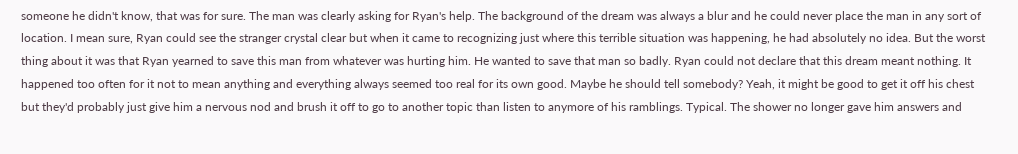someone he didn't know, that was for sure. The man was clearly asking for Ryan's help. The background of the dream was always a blur and he could never place the man in any sort of location. I mean sure, Ryan could see the stranger crystal clear but when it came to recognizing just where this terrible situation was happening, he had absolutely no idea. But the worst thing about it was that Ryan yearned to save this man from whatever was hurting him. He wanted to save that man so badly. Ryan could not declare that this dream meant nothing. It happened too often for it not to mean anything and everything always seemed too real for its own good. Maybe he should tell somebody? Yeah, it might be good to get it off his chest but they'd probably just give him a nervous nod and brush it off to go to another topic than listen to anymore of his ramblings. Typical. The shower no longer gave him answers and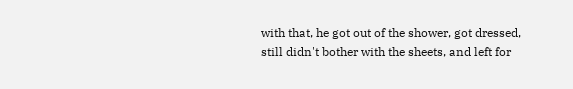with that, he got out of the shower, got dressed, still didn't bother with the sheets, and left for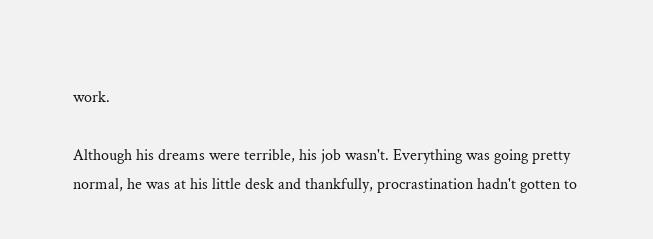work.

Although his dreams were terrible, his job wasn't. Everything was going pretty normal, he was at his little desk and thankfully, procrastination hadn't gotten to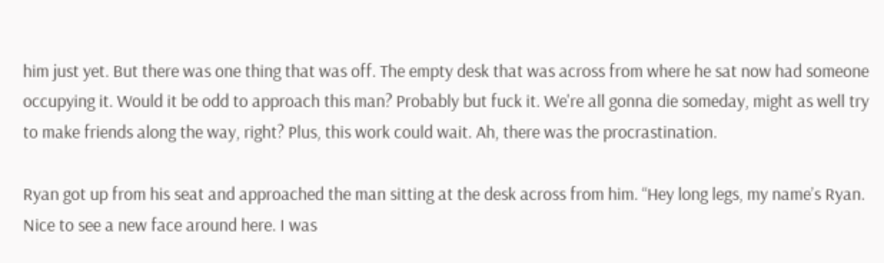him just yet. But there was one thing that was off. The empty desk that was across from where he sat now had someone occupying it. Would it be odd to approach this man? Probably but fuck it. We're all gonna die someday, might as well try to make friends along the way, right? Plus, this work could wait. Ah, there was the procrastination.

Ryan got up from his seat and approached the man sitting at the desk across from him. “Hey long legs, my name’s Ryan. Nice to see a new face around here. I was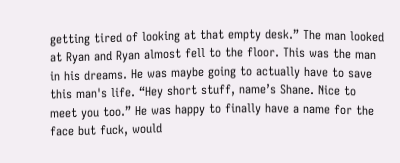getting tired of looking at that empty desk.” The man looked at Ryan and Ryan almost fell to the floor. This was the man in his dreams. He was maybe going to actually have to save this man's life. “Hey short stuff, name’s Shane. Nice to meet you too.” He was happy to finally have a name for the face but fuck, would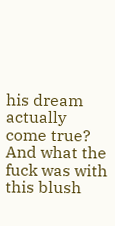his dream actually come true? And what the fuck was with this blush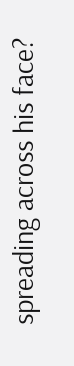spreading across his face?